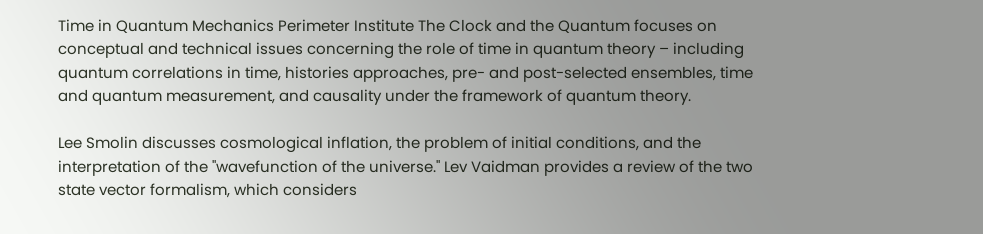Time in Quantum Mechanics Perimeter Institute The Clock and the Quantum focuses on conceptual and technical issues concerning the role of time in quantum theory – including quantum correlations in time, histories approaches, pre- and post-selected ensembles, time and quantum measurement, and causality under the framework of quantum theory.

Lee Smolin discusses cosmological inflation, the problem of initial conditions, and the interpretation of the "wavefunction of the universe." Lev Vaidman provides a review of the two state vector formalism, which considers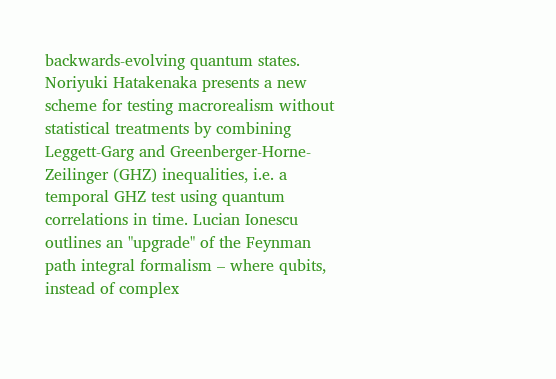backwards-evolving quantum states. Noriyuki Hatakenaka presents a new scheme for testing macrorealism without statistical treatments by combining Leggett-Garg and Greenberger-Horne-Zeilinger (GHZ) inequalities, i.e. a temporal GHZ test using quantum correlations in time. Lucian Ionescu outlines an "upgrade" of the Feynman path integral formalism – where qubits, instead of complex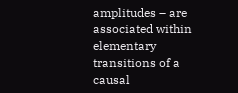amplitudes – are associated within elementary transitions of a causal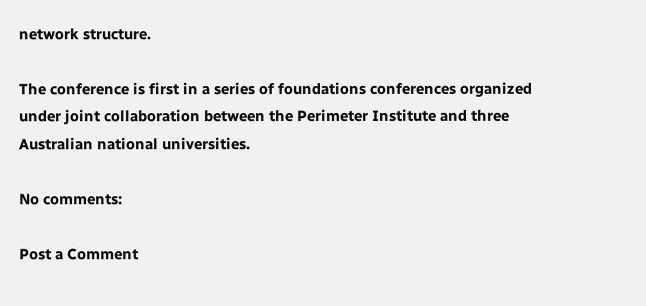network structure.

The conference is first in a series of foundations conferences organized under joint collaboration between the Perimeter Institute and three Australian national universities.

No comments:

Post a Comment